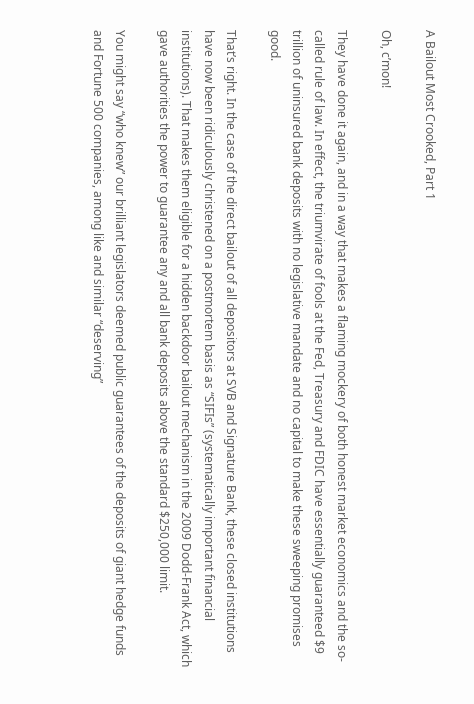A Bailout Most Crooked, Part 1

Oh, c’mon!

They have done it again, and in a way that makes a flaming mockery of both honest market economics and the so-called rule of law. In effect, the triumvirate of fools at the Fed, Treasury and FDIC have essentially guaranteed $9 trillion of uninsured bank deposits with no legislative mandate and no capital to make these sweeping promises good.

That’s right. In the case of the direct bailout of all depositors at SVB and Signature Bank, these closed institutions have now been ridiculously christened on a postmortem basis as “SIFIs” (systematically important financial institutions). That makes them eligible for a hidden backdoor bailout mechanism in the 2009 Dodd-Frank Act, which gave authorities the power to guarantee any and all bank deposits above the standard $250,000 limit.

You might say “who knew” our brilliant legislators deemed public guarantees of the deposits of giant hedge funds and Fortune 500 companies, among like and similar “deserving”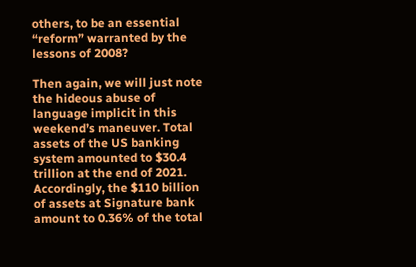others, to be an essential “reform” warranted by the lessons of 2008?

Then again, we will just note the hideous abuse of language implicit in this weekend’s maneuver. Total assets of the US banking system amounted to $30.4 trillion at the end of 2021. Accordingly, the $110 billion of assets at Signature bank amount to 0.36% of the total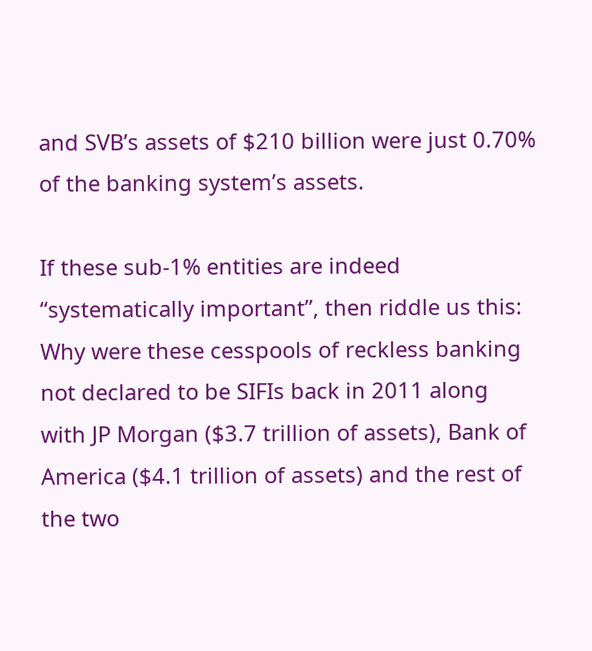and SVB’s assets of $210 billion were just 0.70% of the banking system’s assets.

If these sub-1% entities are indeed “systematically important”, then riddle us this: Why were these cesspools of reckless banking not declared to be SIFIs back in 2011 along with JP Morgan ($3.7 trillion of assets), Bank of America ($4.1 trillion of assets) and the rest of the two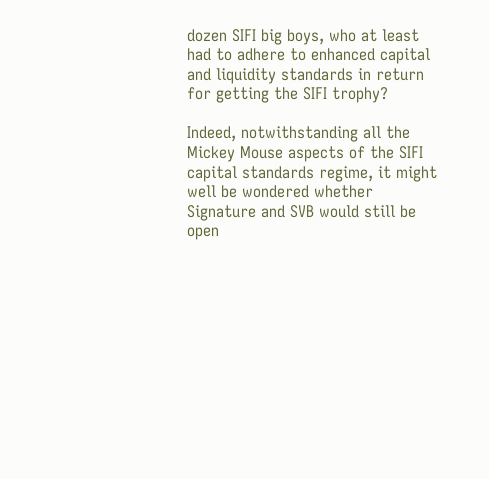dozen SIFI big boys, who at least had to adhere to enhanced capital and liquidity standards in return for getting the SIFI trophy?

Indeed, notwithstanding all the Mickey Mouse aspects of the SIFI capital standards regime, it might well be wondered whether Signature and SVB would still be open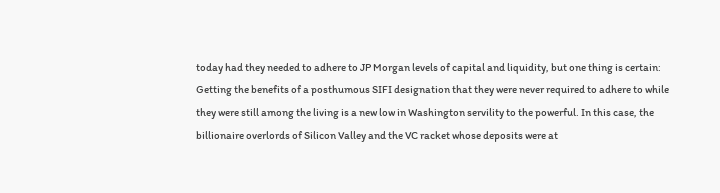today had they needed to adhere to JP Morgan levels of capital and liquidity, but one thing is certain: Getting the benefits of a posthumous SIFI designation that they were never required to adhere to while they were still among the living is a new low in Washington servility to the powerful. In this case, the billionaire overlords of Silicon Valley and the VC racket whose deposits were at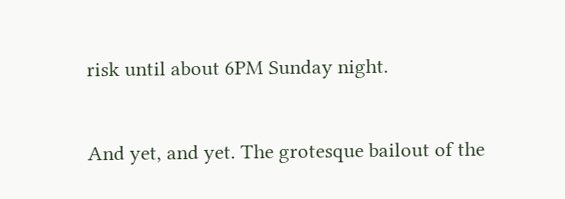risk until about 6PM Sunday night.

And yet, and yet. The grotesque bailout of the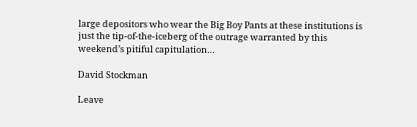large depositors who wear the Big Boy Pants at these institutions is just the tip-of-the-iceberg of the outrage warranted by this weekend’s pitiful capitulation…

David Stockman

Leave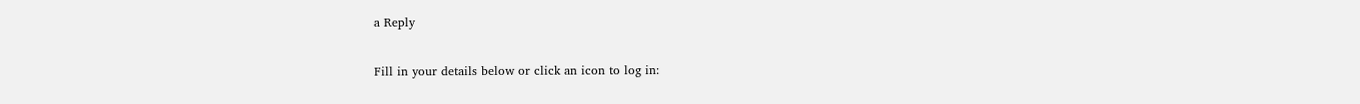a Reply

Fill in your details below or click an icon to log in: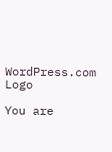WordPress.com Logo

You are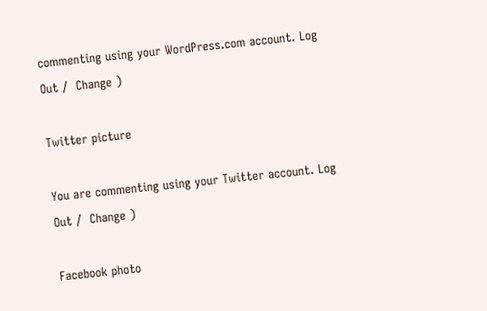commenting using your WordPress.com account. Log Out /  Change )

Twitter picture

You are commenting using your Twitter account. Log Out /  Change )

Facebook photo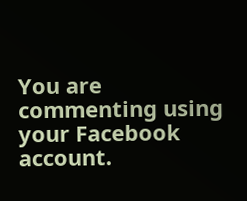You are commenting using your Facebook account.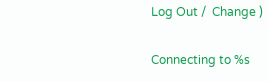Log Out /  Change )

Connecting to %s